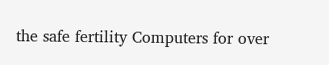the safe fertility Computers for over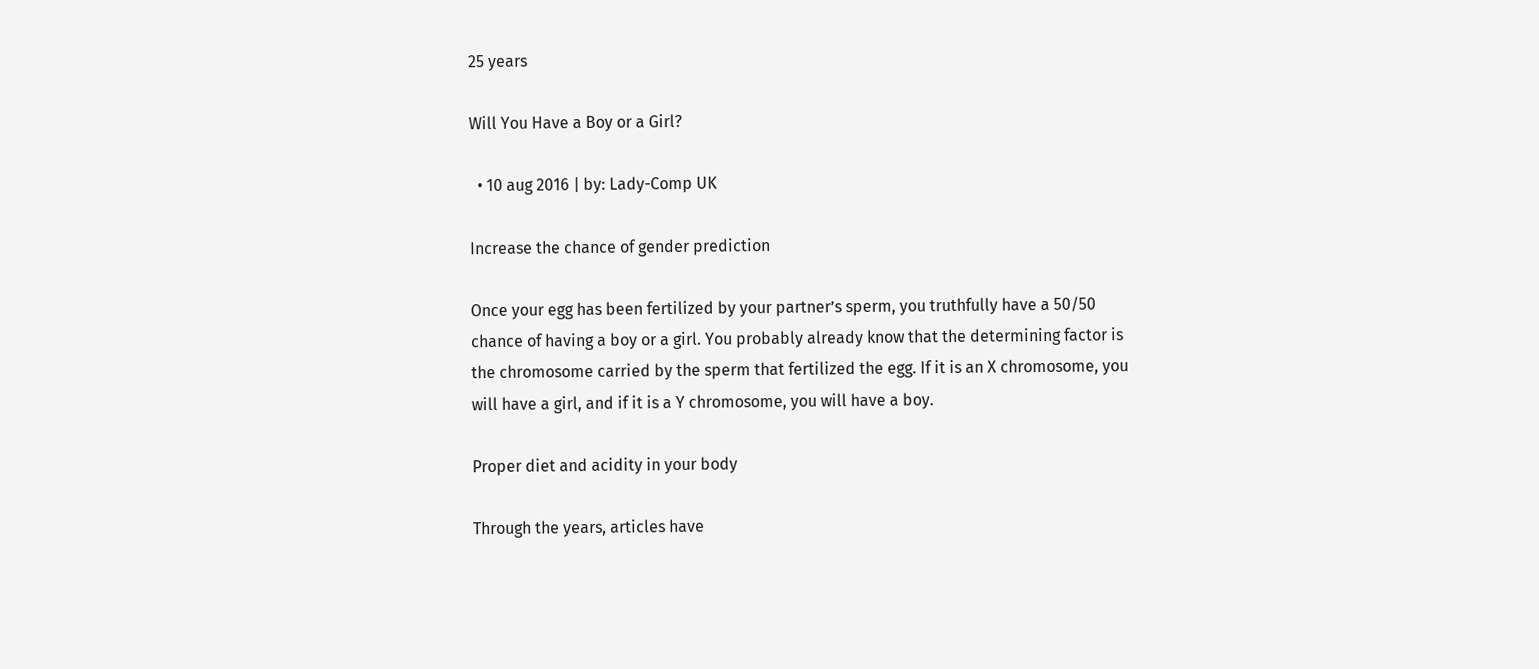25 years

Will You Have a Boy or a Girl?

  • 10 aug 2016 | by: Lady-Comp UK

Increase the chance of gender prediction

Once your egg has been fertilized by your partner’s sperm, you truthfully have a 50/50 chance of having a boy or a girl. You probably already know that the determining factor is the chromosome carried by the sperm that fertilized the egg. If it is an X chromosome, you will have a girl, and if it is a Y chromosome, you will have a boy.

Proper diet and acidity in your body

Through the years, articles have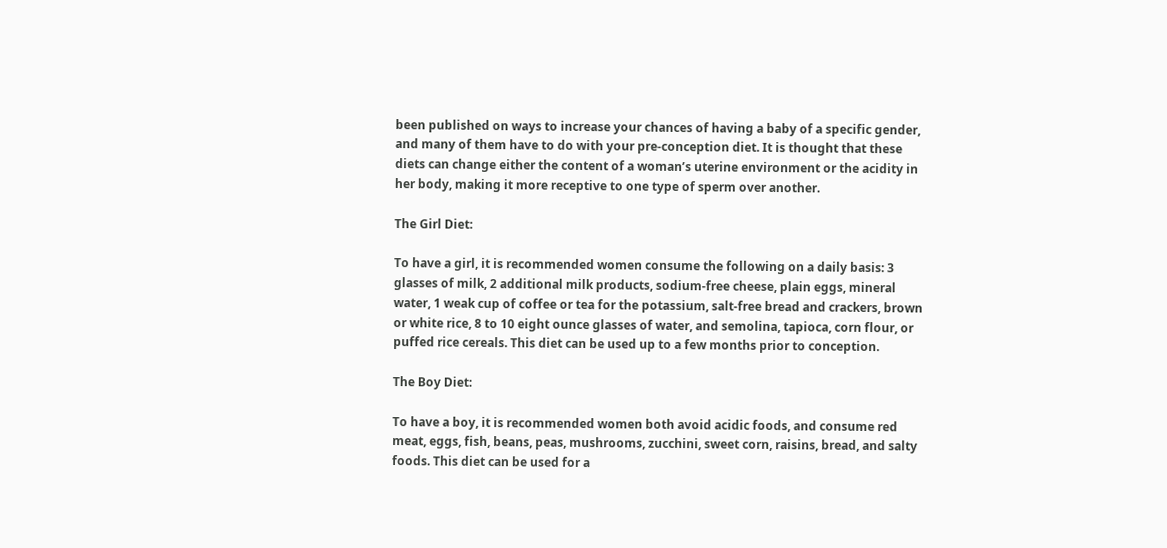been published on ways to increase your chances of having a baby of a specific gender, and many of them have to do with your pre-conception diet. It is thought that these diets can change either the content of a woman’s uterine environment or the acidity in her body, making it more receptive to one type of sperm over another.

The Girl Diet:

To have a girl, it is recommended women consume the following on a daily basis: 3 glasses of milk, 2 additional milk products, sodium-free cheese, plain eggs, mineral water, 1 weak cup of coffee or tea for the potassium, salt-free bread and crackers, brown or white rice, 8 to 10 eight ounce glasses of water, and semolina, tapioca, corn flour, or puffed rice cereals. This diet can be used up to a few months prior to conception.

The Boy Diet:

To have a boy, it is recommended women both avoid acidic foods, and consume red meat, eggs, fish, beans, peas, mushrooms, zucchini, sweet corn, raisins, bread, and salty foods. This diet can be used for a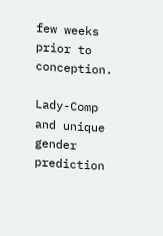few weeks prior to conception.

Lady-Comp and unique gender prediction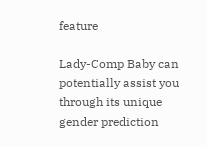feature

Lady-Comp Baby can potentially assist you through its unique gender prediction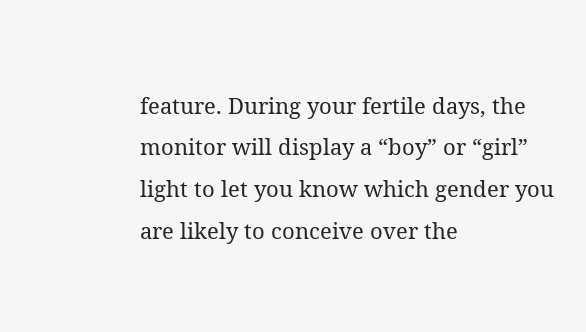feature. During your fertile days, the monitor will display a “boy” or “girl” light to let you know which gender you are likely to conceive over the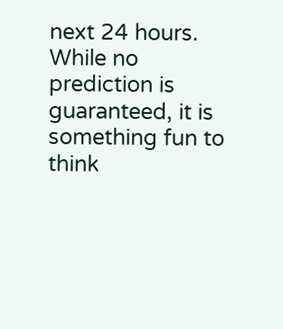next 24 hours. While no prediction is guaranteed, it is something fun to think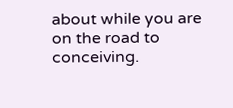about while you are on the road to conceiving.